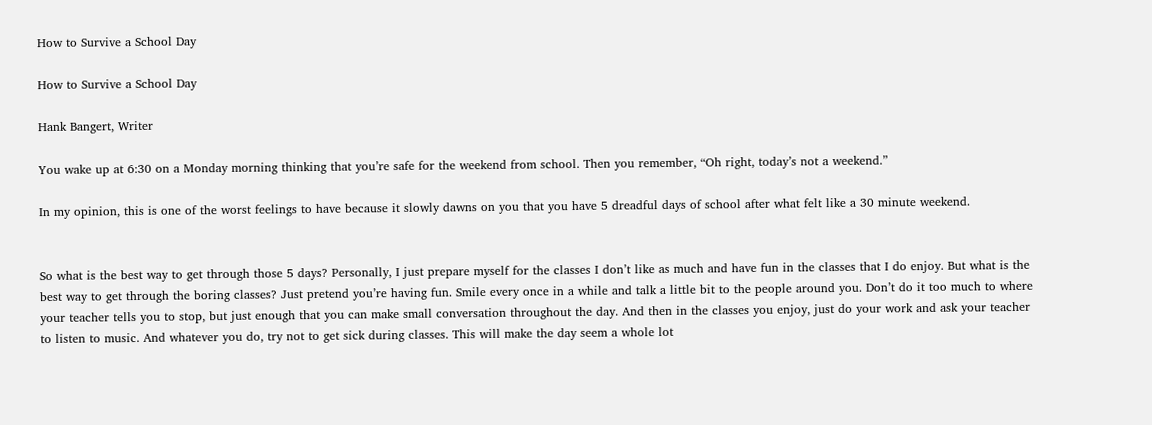How to Survive a School Day

How to Survive a School Day

Hank Bangert, Writer

You wake up at 6:30 on a Monday morning thinking that you’re safe for the weekend from school. Then you remember, “Oh right, today’s not a weekend.”

In my opinion, this is one of the worst feelings to have because it slowly dawns on you that you have 5 dreadful days of school after what felt like a 30 minute weekend.


So what is the best way to get through those 5 days? Personally, I just prepare myself for the classes I don’t like as much and have fun in the classes that I do enjoy. But what is the best way to get through the boring classes? Just pretend you’re having fun. Smile every once in a while and talk a little bit to the people around you. Don’t do it too much to where your teacher tells you to stop, but just enough that you can make small conversation throughout the day. And then in the classes you enjoy, just do your work and ask your teacher to listen to music. And whatever you do, try not to get sick during classes. This will make the day seem a whole lot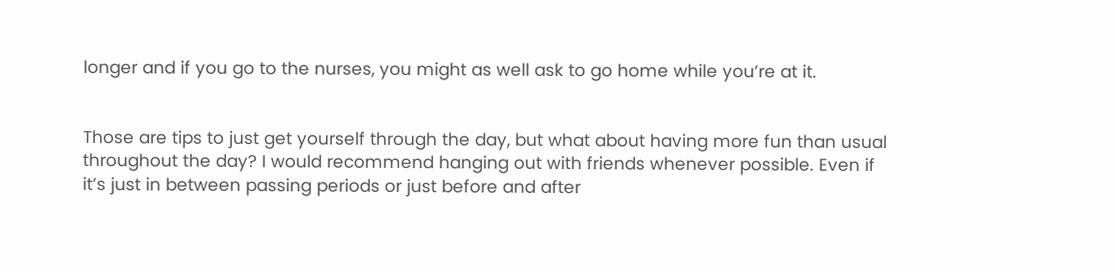longer and if you go to the nurses, you might as well ask to go home while you’re at it.


Those are tips to just get yourself through the day, but what about having more fun than usual throughout the day? I would recommend hanging out with friends whenever possible. Even if it’s just in between passing periods or just before and after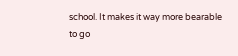school. It makes it way more bearable to go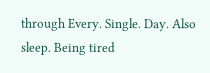through Every. Single. Day. Also sleep. Being tired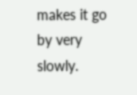makes it go by very slowly.